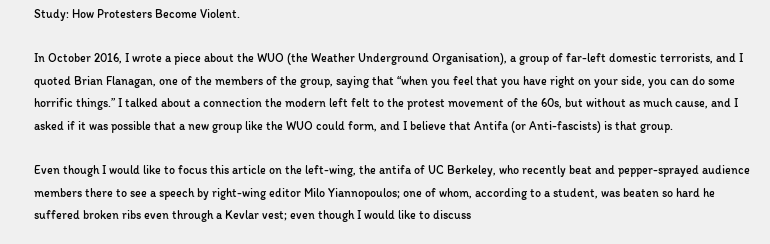Study: How Protesters Become Violent.

In October 2016, I wrote a piece about the WUO (the Weather Underground Organisation), a group of far-left domestic terrorists, and I quoted Brian Flanagan, one of the members of the group, saying that “when you feel that you have right on your side, you can do some horrific things.” I talked about a connection the modern left felt to the protest movement of the 60s, but without as much cause, and I asked if it was possible that a new group like the WUO could form, and I believe that Antifa (or Anti-fascists) is that group.

Even though I would like to focus this article on the left-wing, the antifa of UC Berkeley, who recently beat and pepper-sprayed audience members there to see a speech by right-wing editor Milo Yiannopoulos; one of whom, according to a student, was beaten so hard he suffered broken ribs even through a Kevlar vest; even though I would like to discuss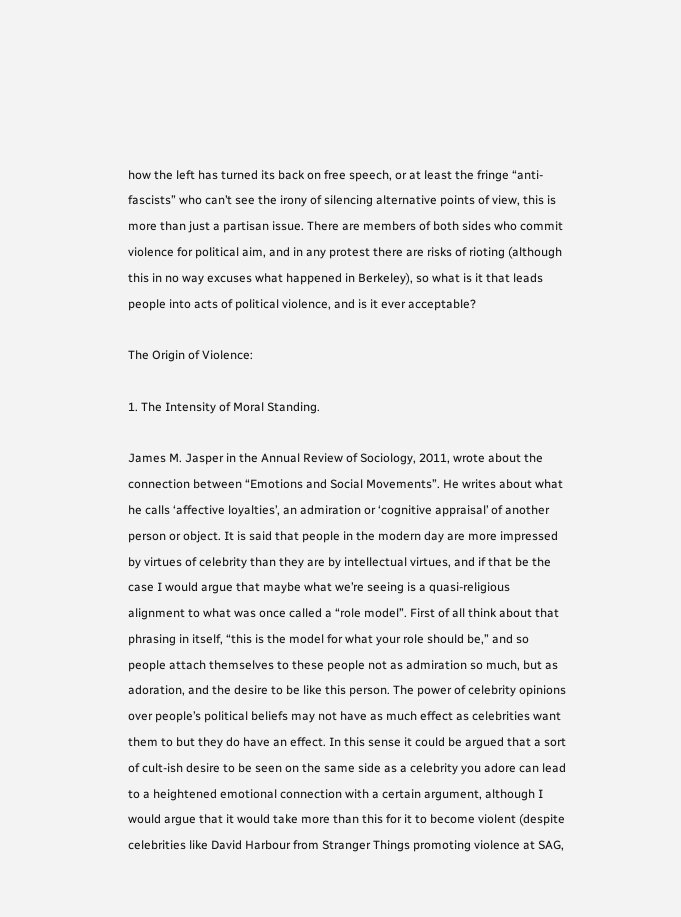how the left has turned its back on free speech, or at least the fringe “anti-fascists” who can’t see the irony of silencing alternative points of view, this is more than just a partisan issue. There are members of both sides who commit violence for political aim, and in any protest there are risks of rioting (although this in no way excuses what happened in Berkeley), so what is it that leads people into acts of political violence, and is it ever acceptable?

The Origin of Violence:

1. The Intensity of Moral Standing.

James M. Jasper in the Annual Review of Sociology, 2011, wrote about the connection between “Emotions and Social Movements”. He writes about what he calls ‘affective loyalties’, an admiration or ‘cognitive appraisal’ of another person or object. It is said that people in the modern day are more impressed by virtues of celebrity than they are by intellectual virtues, and if that be the case I would argue that maybe what we’re seeing is a quasi-religious alignment to what was once called a “role model”. First of all think about that phrasing in itself, “this is the model for what your role should be,” and so people attach themselves to these people not as admiration so much, but as adoration, and the desire to be like this person. The power of celebrity opinions over people’s political beliefs may not have as much effect as celebrities want them to but they do have an effect. In this sense it could be argued that a sort of cult-ish desire to be seen on the same side as a celebrity you adore can lead to a heightened emotional connection with a certain argument, although I would argue that it would take more than this for it to become violent (despite celebrities like David Harbour from Stranger Things promoting violence at SAG,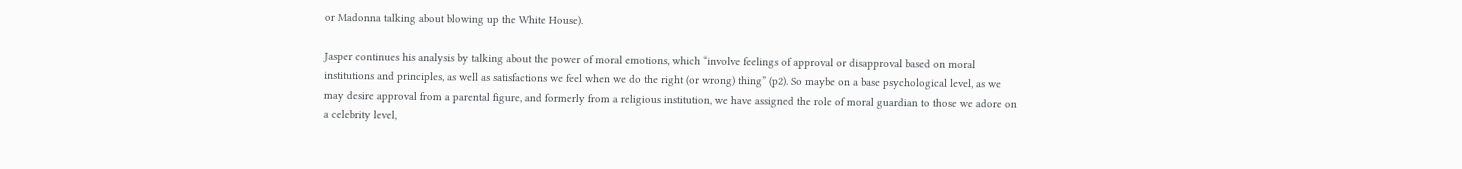or Madonna talking about blowing up the White House).

Jasper continues his analysis by talking about the power of moral emotions, which “involve feelings of approval or disapproval based on moral institutions and principles, as well as satisfactions we feel when we do the right (or wrong) thing” (p2). So maybe on a base psychological level, as we may desire approval from a parental figure, and formerly from a religious institution, we have assigned the role of moral guardian to those we adore on a celebrity level,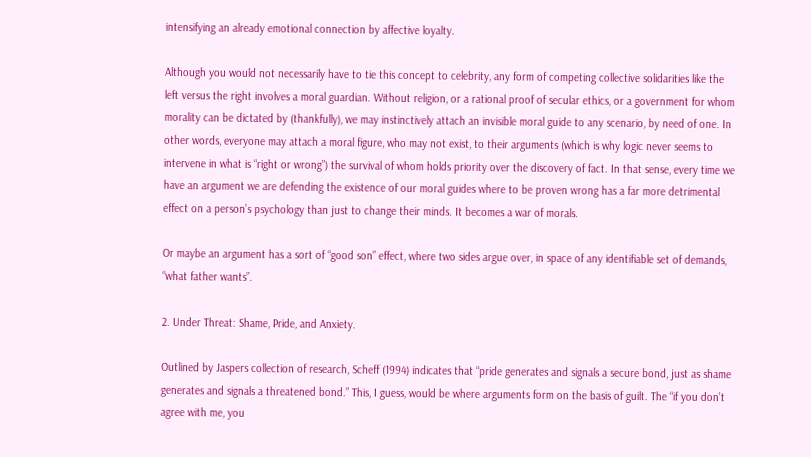intensifying an already emotional connection by affective loyalty.

Although you would not necessarily have to tie this concept to celebrity, any form of competing collective solidarities like the left versus the right involves a moral guardian. Without religion, or a rational proof of secular ethics, or a government for whom morality can be dictated by (thankfully), we may instinctively attach an invisible moral guide to any scenario, by need of one. In other words, everyone may attach a moral figure, who may not exist, to their arguments (which is why logic never seems to intervene in what is “right or wrong”) the survival of whom holds priority over the discovery of fact. In that sense, every time we have an argument we are defending the existence of our moral guides where to be proven wrong has a far more detrimental effect on a person’s psychology than just to change their minds. It becomes a war of morals.

Or maybe an argument has a sort of “good son” effect, where two sides argue over, in space of any identifiable set of demands, “what father wants”.

2. Under Threat: Shame, Pride, and Anxiety.

Outlined by Jaspers collection of research, Scheff (1994) indicates that “pride generates and signals a secure bond, just as shame generates and signals a threatened bond.” This, I guess, would be where arguments form on the basis of guilt. The “if you don’t agree with me, you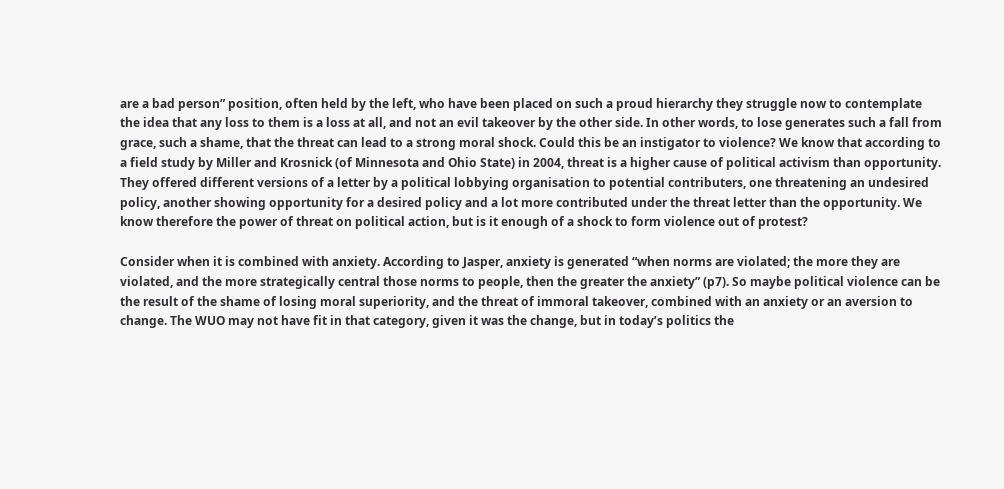are a bad person” position, often held by the left, who have been placed on such a proud hierarchy they struggle now to contemplate the idea that any loss to them is a loss at all, and not an evil takeover by the other side. In other words, to lose generates such a fall from grace, such a shame, that the threat can lead to a strong moral shock. Could this be an instigator to violence? We know that according to a field study by Miller and Krosnick (of Minnesota and Ohio State) in 2004, threat is a higher cause of political activism than opportunity. They offered different versions of a letter by a political lobbying organisation to potential contributers, one threatening an undesired policy, another showing opportunity for a desired policy and a lot more contributed under the threat letter than the opportunity. We know therefore the power of threat on political action, but is it enough of a shock to form violence out of protest?

Consider when it is combined with anxiety. According to Jasper, anxiety is generated “when norms are violated; the more they are violated, and the more strategically central those norms to people, then the greater the anxiety” (p7). So maybe political violence can be the result of the shame of losing moral superiority, and the threat of immoral takeover, combined with an anxiety or an aversion to change. The WUO may not have fit in that category, given it was the change, but in today’s politics the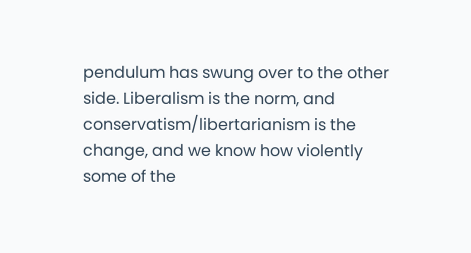pendulum has swung over to the other side. Liberalism is the norm, and conservatism/libertarianism is the change, and we know how violently some of the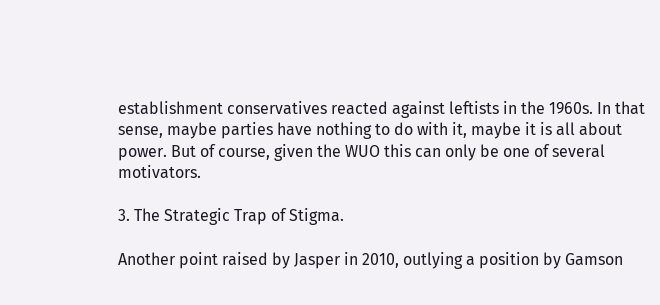establishment conservatives reacted against leftists in the 1960s. In that sense, maybe parties have nothing to do with it, maybe it is all about power. But of course, given the WUO this can only be one of several motivators.

3. The Strategic Trap of Stigma.

Another point raised by Jasper in 2010, outlying a position by Gamson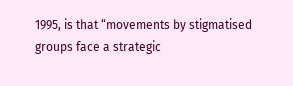1995, is that “movements by stigmatised groups face a strategic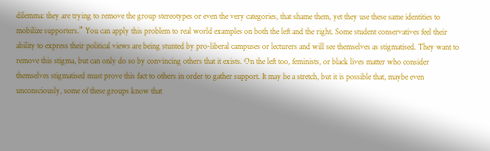dilemma: they are trying to remove the group stereotypes or even the very categories, that shame them, yet they use these same identities to mobilize supporters.” You can apply this problem to real world examples on both the left and the right. Some student conservatives feel their ability to express their political views are being stunted by pro-liberal campuses or lecturers and will see themselves as stigmatised. They want to remove this stigma, but can only do so by convincing others that it exists. On the left too, feminists, or black lives matter who consider themselves stigmatised must prove this fact to others in order to gather support. It may be a stretch, but it is possible that, maybe even unconsciously, some of these groups know that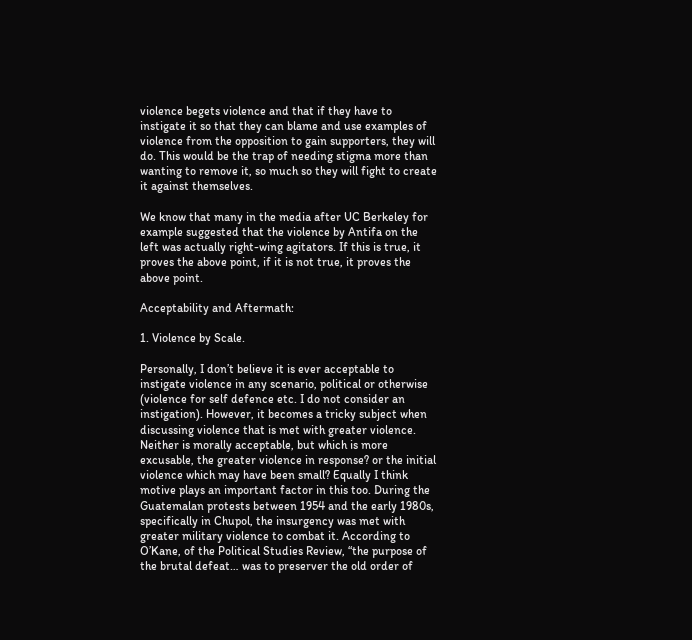violence begets violence and that if they have to instigate it so that they can blame and use examples of violence from the opposition to gain supporters, they will do. This would be the trap of needing stigma more than wanting to remove it, so much so they will fight to create it against themselves.

We know that many in the media after UC Berkeley for example suggested that the violence by Antifa on the left was actually right-wing agitators. If this is true, it proves the above point, if it is not true, it proves the above point.

Acceptability and Aftermath:

1. Violence by Scale.

Personally, I don’t believe it is ever acceptable to instigate violence in any scenario, political or otherwise (violence for self defence etc. I do not consider an instigation). However, it becomes a tricky subject when discussing violence that is met with greater violence. Neither is morally acceptable, but which is more excusable, the greater violence in response? or the initial violence which may have been small? Equally I think motive plays an important factor in this too. During the Guatemalan protests between 1954 and the early 1980s, specifically in Chupol, the insurgency was met with greater military violence to combat it. According to O’Kane, of the Political Studies Review, “the purpose of the brutal defeat… was to preserver the old order of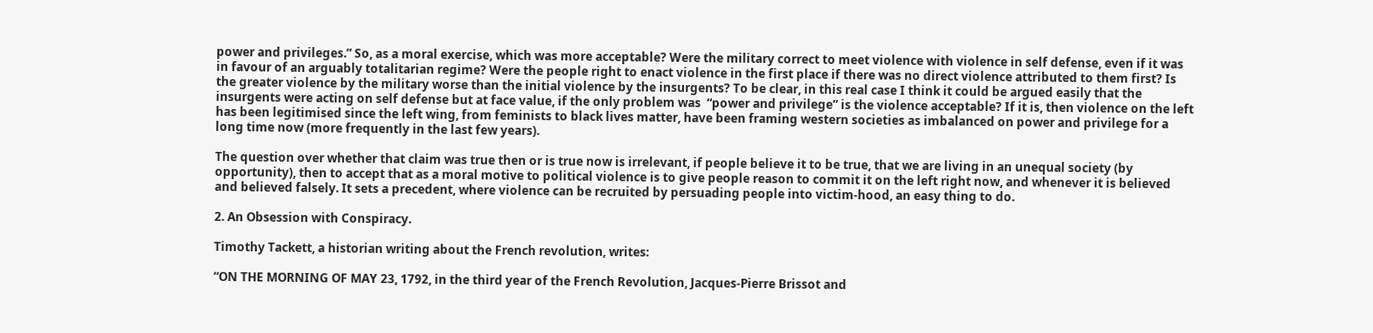power and privileges.” So, as a moral exercise, which was more acceptable? Were the military correct to meet violence with violence in self defense, even if it was in favour of an arguably totalitarian regime? Were the people right to enact violence in the first place if there was no direct violence attributed to them first? Is the greater violence by the military worse than the initial violence by the insurgents? To be clear, in this real case I think it could be argued easily that the insurgents were acting on self defense but at face value, if the only problem was  “power and privilege” is the violence acceptable? If it is, then violence on the left has been legitimised since the left wing, from feminists to black lives matter, have been framing western societies as imbalanced on power and privilege for a long time now (more frequently in the last few years).

The question over whether that claim was true then or is true now is irrelevant, if people believe it to be true, that we are living in an unequal society (by opportunity), then to accept that as a moral motive to political violence is to give people reason to commit it on the left right now, and whenever it is believed and believed falsely. It sets a precedent, where violence can be recruited by persuading people into victim-hood, an easy thing to do.

2. An Obsession with Conspiracy.

Timothy Tackett, a historian writing about the French revolution, writes:

“ON THE MORNING OF MAY 23, 1792, in the third year of the French Revolution, Jacques-Pierre Brissot and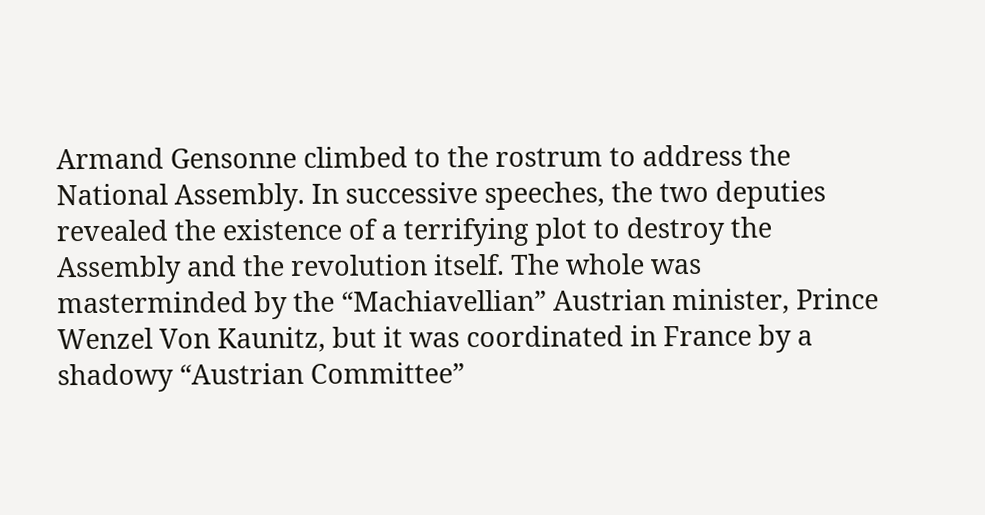Armand Gensonne climbed to the rostrum to address the National Assembly. In successive speeches, the two deputies revealed the existence of a terrifying plot to destroy the Assembly and the revolution itself. The whole was masterminded by the “Machiavellian” Austrian minister, Prince Wenzel Von Kaunitz, but it was coordinated in France by a shadowy “Austrian Committee”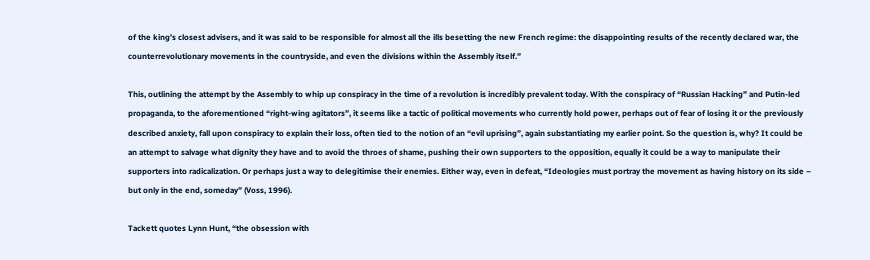of the king’s closest advisers, and it was said to be responsible for almost all the ills besetting the new French regime: the disappointing results of the recently declared war, the counterrevolutionary movements in the countryside, and even the divisions within the Assembly itself.”

This, outlining the attempt by the Assembly to whip up conspiracy in the time of a revolution is incredibly prevalent today. With the conspiracy of “Russian Hacking” and Putin-led propaganda, to the aforementioned “right-wing agitators”, it seems like a tactic of political movements who currently hold power, perhaps out of fear of losing it or the previously described anxiety, fall upon conspiracy to explain their loss, often tied to the notion of an “evil uprising”, again substantiating my earlier point. So the question is, why? It could be an attempt to salvage what dignity they have and to avoid the throes of shame, pushing their own supporters to the opposition, equally it could be a way to manipulate their supporters into radicalization. Or perhaps just a way to delegitimise their enemies. Either way, even in defeat, “Ideologies must portray the movement as having history on its side – but only in the end, someday” (Voss, 1996).

Tackett quotes Lynn Hunt, “the obsession with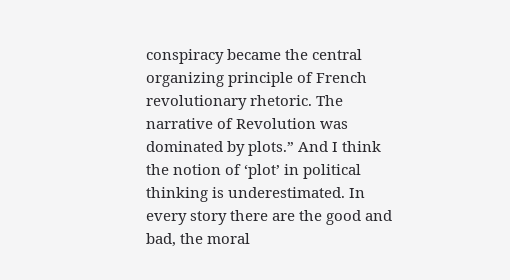conspiracy became the central organizing principle of French revolutionary rhetoric. The narrative of Revolution was dominated by plots.” And I think the notion of ‘plot’ in political thinking is underestimated. In every story there are the good and bad, the moral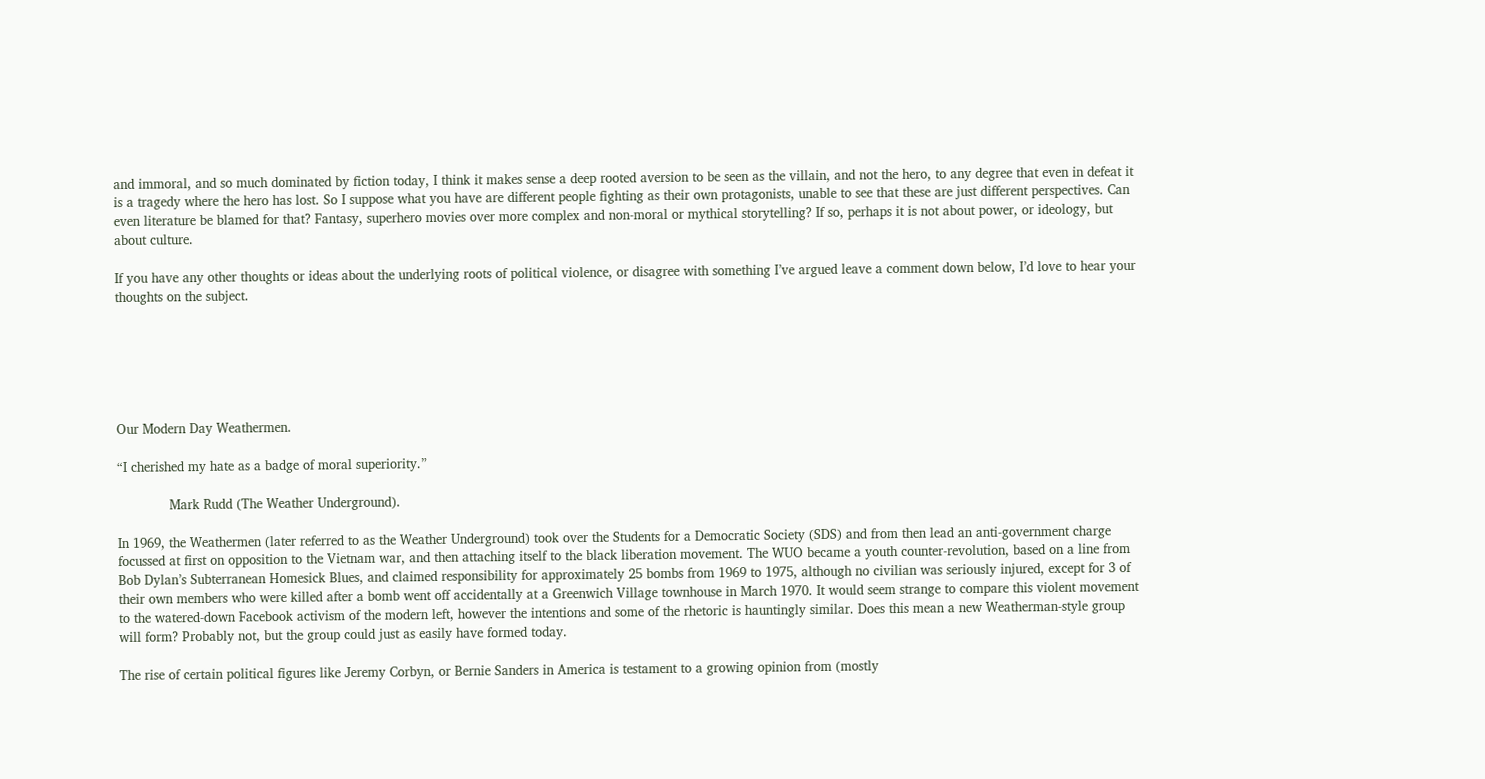and immoral, and so much dominated by fiction today, I think it makes sense a deep rooted aversion to be seen as the villain, and not the hero, to any degree that even in defeat it is a tragedy where the hero has lost. So I suppose what you have are different people fighting as their own protagonists, unable to see that these are just different perspectives. Can even literature be blamed for that? Fantasy, superhero movies over more complex and non-moral or mythical storytelling? If so, perhaps it is not about power, or ideology, but about culture.

If you have any other thoughts or ideas about the underlying roots of political violence, or disagree with something I’ve argued leave a comment down below, I’d love to hear your thoughts on the subject.






Our Modern Day Weathermen.

“I cherished my hate as a badge of moral superiority.”

             Mark Rudd (The Weather Underground).

In 1969, the Weathermen (later referred to as the Weather Underground) took over the Students for a Democratic Society (SDS) and from then lead an anti-government charge focussed at first on opposition to the Vietnam war, and then attaching itself to the black liberation movement. The WUO became a youth counter-revolution, based on a line from Bob Dylan’s Subterranean Homesick Blues, and claimed responsibility for approximately 25 bombs from 1969 to 1975, although no civilian was seriously injured, except for 3 of their own members who were killed after a bomb went off accidentally at a Greenwich Village townhouse in March 1970. It would seem strange to compare this violent movement to the watered-down Facebook activism of the modern left, however the intentions and some of the rhetoric is hauntingly similar. Does this mean a new Weatherman-style group will form? Probably not, but the group could just as easily have formed today.

The rise of certain political figures like Jeremy Corbyn, or Bernie Sanders in America is testament to a growing opinion from (mostly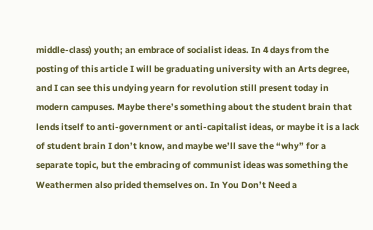middle-class) youth; an embrace of socialist ideas. In 4 days from the posting of this article I will be graduating university with an Arts degree, and I can see this undying yearn for revolution still present today in modern campuses. Maybe there’s something about the student brain that lends itself to anti-government or anti-capitalist ideas, or maybe it is a lack of student brain I don’t know, and maybe we’ll save the “why” for a separate topic, but the embracing of communist ideas was something the Weathermen also prided themselves on. In You Don’t Need a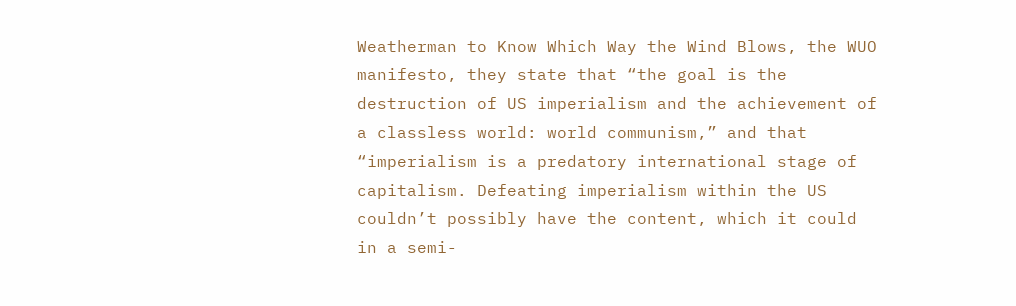Weatherman to Know Which Way the Wind Blows, the WUO manifesto, they state that “the goal is the destruction of US imperialism and the achievement of a classless world: world communism,” and that “imperialism is a predatory international stage of capitalism. Defeating imperialism within the US couldn’t possibly have the content, which it could in a semi-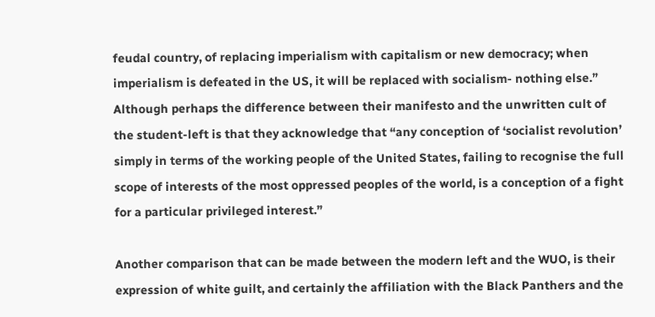feudal country, of replacing imperialism with capitalism or new democracy; when imperialism is defeated in the US, it will be replaced with socialism- nothing else.” Although perhaps the difference between their manifesto and the unwritten cult of the student-left is that they acknowledge that “any conception of ‘socialist revolution’ simply in terms of the working people of the United States, failing to recognise the full scope of interests of the most oppressed peoples of the world, is a conception of a fight for a particular privileged interest.”

Another comparison that can be made between the modern left and the WUO, is their expression of white guilt, and certainly the affiliation with the Black Panthers and the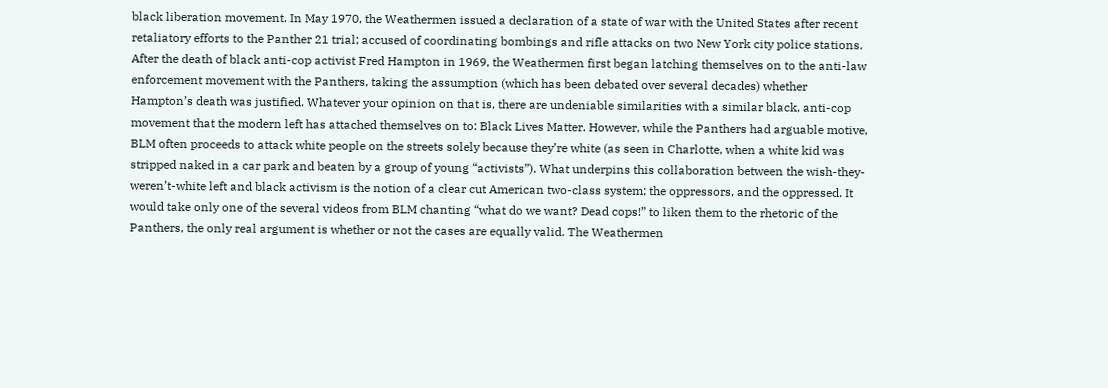black liberation movement. In May 1970, the Weathermen issued a declaration of a state of war with the United States after recent retaliatory efforts to the Panther 21 trial; accused of coordinating bombings and rifle attacks on two New York city police stations. After the death of black anti-cop activist Fred Hampton in 1969, the Weathermen first began latching themselves on to the anti-law enforcement movement with the Panthers, taking the assumption (which has been debated over several decades) whether Hampton’s death was justified. Whatever your opinion on that is, there are undeniable similarities with a similar black, anti-cop movement that the modern left has attached themselves on to: Black Lives Matter. However, while the Panthers had arguable motive, BLM often proceeds to attack white people on the streets solely because they’re white (as seen in Charlotte, when a white kid was stripped naked in a car park and beaten by a group of young “activists”). What underpins this collaboration between the wish-they-weren’t-white left and black activism is the notion of a clear cut American two-class system; the oppressors, and the oppressed. It would take only one of the several videos from BLM chanting “what do we want? Dead cops!” to liken them to the rhetoric of the Panthers, the only real argument is whether or not the cases are equally valid. The Weathermen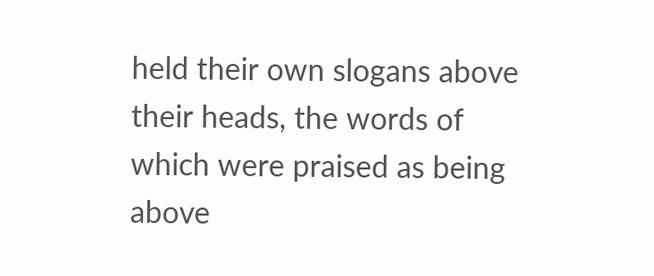held their own slogans above their heads, the words of which were praised as being above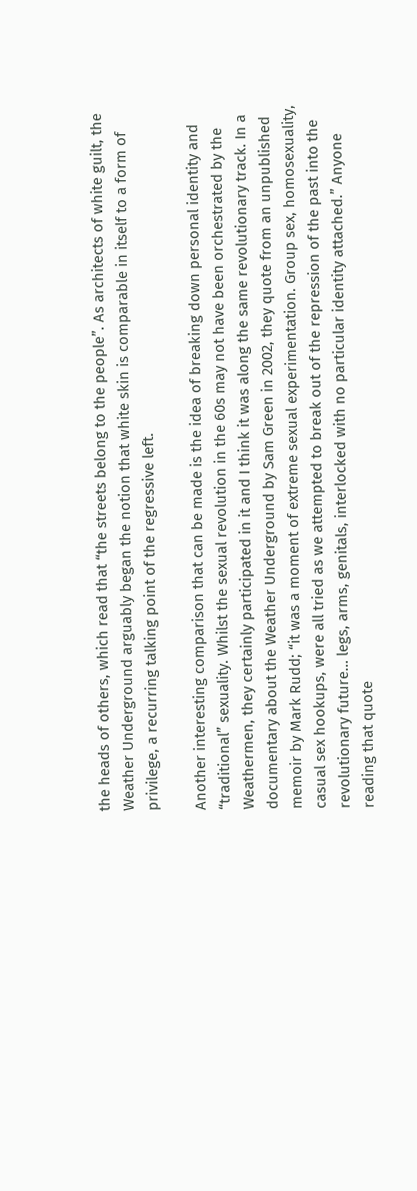the heads of others, which read that “the streets belong to the people”. As architects of white guilt, the Weather Underground arguably began the notion that white skin is comparable in itself to a form of privilege, a recurring talking point of the regressive left.

Another interesting comparison that can be made is the idea of breaking down personal identity and “traditional” sexuality. Whilst the sexual revolution in the 60s may not have been orchestrated by the Weathermen, they certainly participated in it and I think it was along the same revolutionary track. In a documentary about the Weather Underground by Sam Green in 2002, they quote from an unpublished memoir by Mark Rudd; “it was a moment of extreme sexual experimentation. Group sex, homosexuality, casual sex hookups, were all tried as we attempted to break out of the repression of the past into the revolutionary future… legs, arms, genitals, interlocked with no particular identity attached.” Anyone reading that quote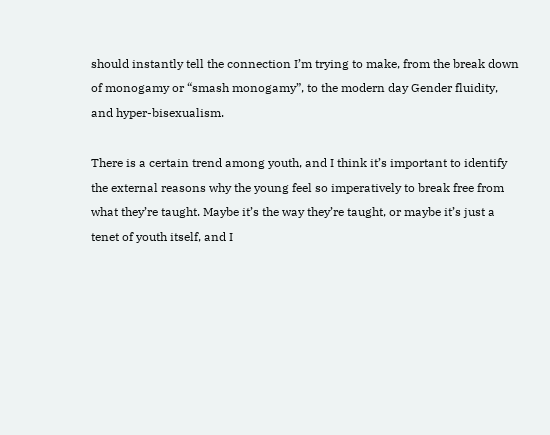should instantly tell the connection I’m trying to make, from the break down of monogamy or “smash monogamy”, to the modern day Gender fluidity, and hyper-bisexualism.

There is a certain trend among youth, and I think it’s important to identify the external reasons why the young feel so imperatively to break free from what they’re taught. Maybe it’s the way they’re taught, or maybe it’s just a tenet of youth itself, and I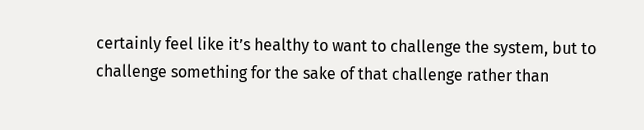certainly feel like it’s healthy to want to challenge the system, but to challenge something for the sake of that challenge rather than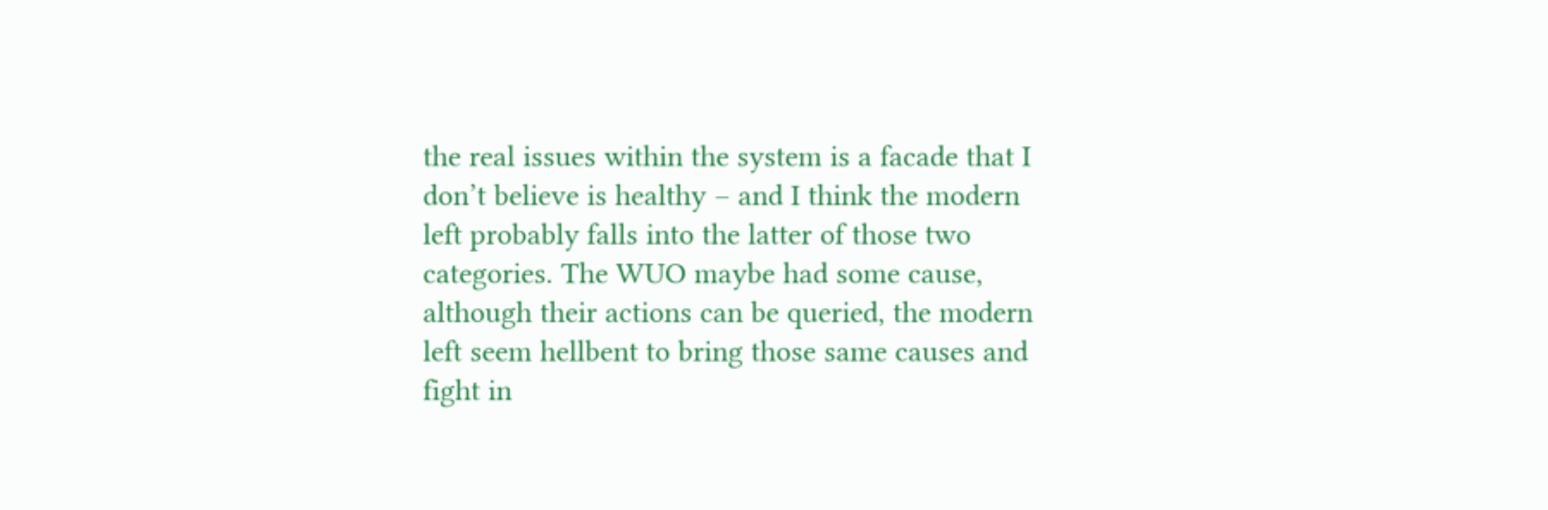the real issues within the system is a facade that I don’t believe is healthy – and I think the modern left probably falls into the latter of those two categories. The WUO maybe had some cause, although their actions can be queried, the modern left seem hellbent to bring those same causes and fight in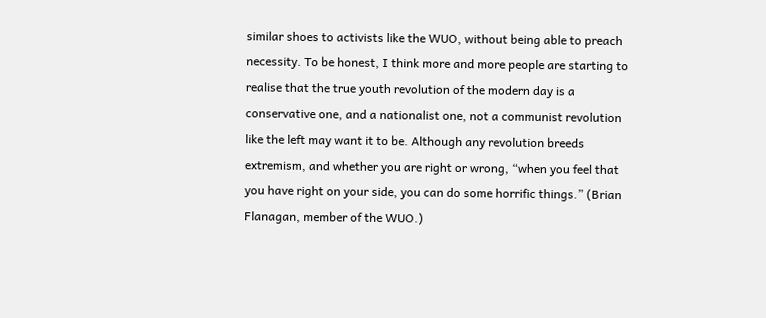similar shoes to activists like the WUO, without being able to preach necessity. To be honest, I think more and more people are starting to realise that the true youth revolution of the modern day is a conservative one, and a nationalist one, not a communist revolution like the left may want it to be. Although any revolution breeds extremism, and whether you are right or wrong, “when you feel that you have right on your side, you can do some horrific things.” (Brian Flanagan, member of the WUO.)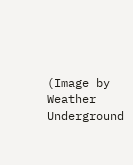(Image by Weather Underground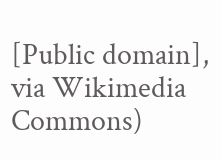[Public domain], via Wikimedia Commons)